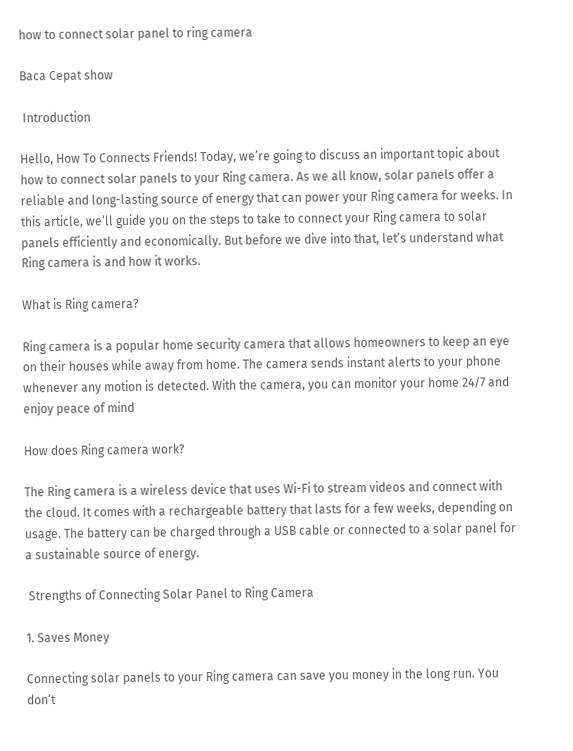how to connect solar panel to ring camera

Baca Cepat show

 Introduction

Hello, How To Connects Friends! Today, we’re going to discuss an important topic about how to connect solar panels to your Ring camera. As we all know, solar panels offer a reliable and long-lasting source of energy that can power your Ring camera for weeks. In this article, we’ll guide you on the steps to take to connect your Ring camera to solar panels efficiently and economically. But before we dive into that, let’s understand what Ring camera is and how it works.

What is Ring camera?

Ring camera is a popular home security camera that allows homeowners to keep an eye on their houses while away from home. The camera sends instant alerts to your phone whenever any motion is detected. With the camera, you can monitor your home 24/7 and enjoy peace of mind

How does Ring camera work?

The Ring camera is a wireless device that uses Wi-Fi to stream videos and connect with the cloud. It comes with a rechargeable battery that lasts for a few weeks, depending on usage. The battery can be charged through a USB cable or connected to a solar panel for a sustainable source of energy.

 Strengths of Connecting Solar Panel to Ring Camera

1. Saves Money

Connecting solar panels to your Ring camera can save you money in the long run. You don’t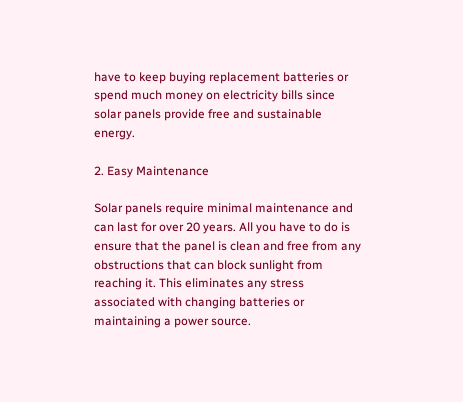have to keep buying replacement batteries or spend much money on electricity bills since solar panels provide free and sustainable energy.

2. Easy Maintenance

Solar panels require minimal maintenance and can last for over 20 years. All you have to do is ensure that the panel is clean and free from any obstructions that can block sunlight from reaching it. This eliminates any stress associated with changing batteries or maintaining a power source.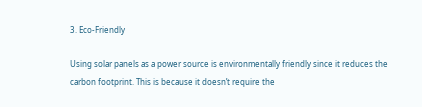3. Eco-Friendly

Using solar panels as a power source is environmentally friendly since it reduces the carbon footprint. This is because it doesn’t require the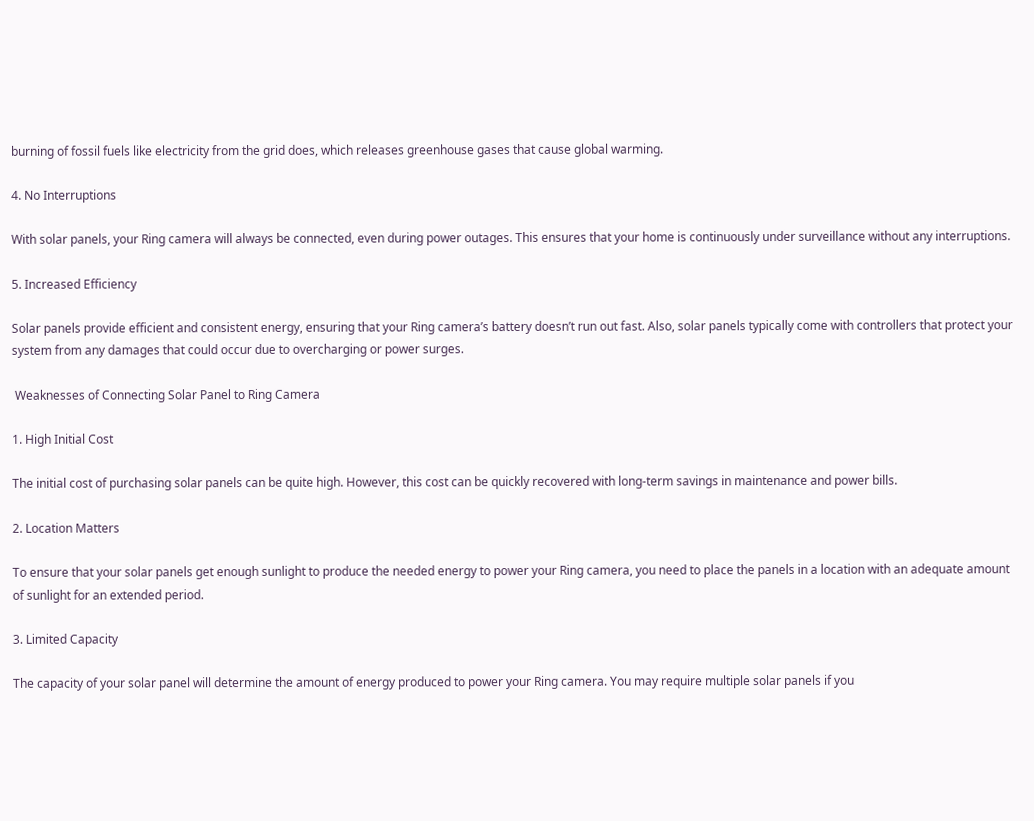burning of fossil fuels like electricity from the grid does, which releases greenhouse gases that cause global warming.

4. No Interruptions

With solar panels, your Ring camera will always be connected, even during power outages. This ensures that your home is continuously under surveillance without any interruptions.

5. Increased Efficiency

Solar panels provide efficient and consistent energy, ensuring that your Ring camera’s battery doesn’t run out fast. Also, solar panels typically come with controllers that protect your system from any damages that could occur due to overcharging or power surges.

 Weaknesses of Connecting Solar Panel to Ring Camera

1. High Initial Cost

The initial cost of purchasing solar panels can be quite high. However, this cost can be quickly recovered with long-term savings in maintenance and power bills.

2. Location Matters

To ensure that your solar panels get enough sunlight to produce the needed energy to power your Ring camera, you need to place the panels in a location with an adequate amount of sunlight for an extended period.

3. Limited Capacity

The capacity of your solar panel will determine the amount of energy produced to power your Ring camera. You may require multiple solar panels if you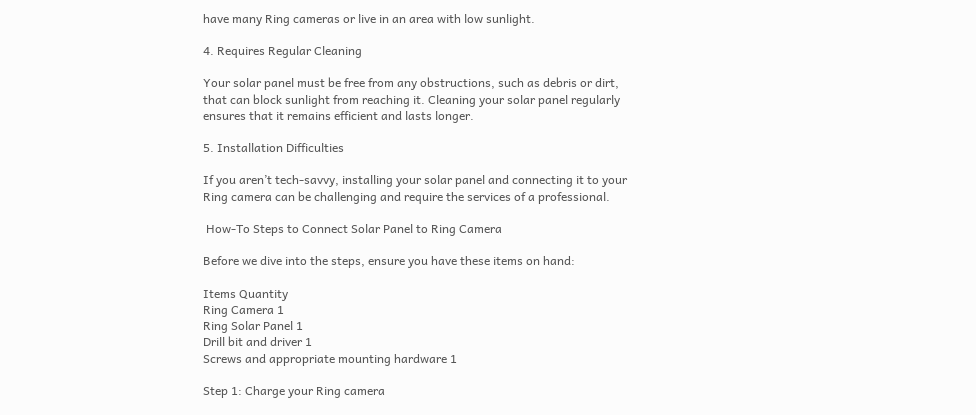have many Ring cameras or live in an area with low sunlight.

4. Requires Regular Cleaning

Your solar panel must be free from any obstructions, such as debris or dirt, that can block sunlight from reaching it. Cleaning your solar panel regularly ensures that it remains efficient and lasts longer.

5. Installation Difficulties

If you aren’t tech-savvy, installing your solar panel and connecting it to your Ring camera can be challenging and require the services of a professional.

 How-To Steps to Connect Solar Panel to Ring Camera

Before we dive into the steps, ensure you have these items on hand:

Items Quantity
Ring Camera 1
Ring Solar Panel 1
Drill bit and driver 1
Screws and appropriate mounting hardware 1

Step 1: Charge your Ring camera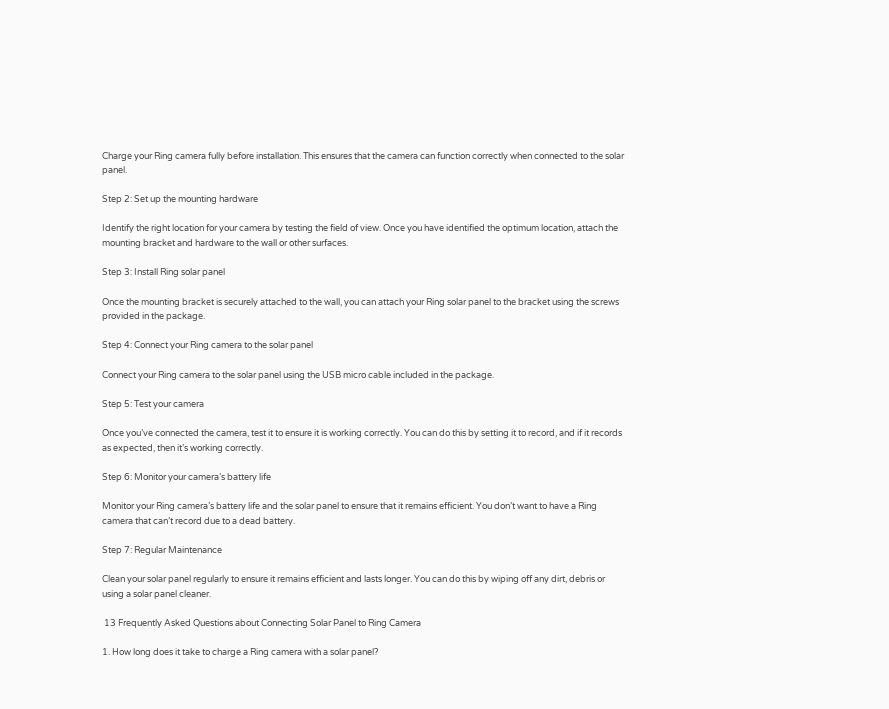Charge your Ring camera fully before installation. This ensures that the camera can function correctly when connected to the solar panel.

Step 2: Set up the mounting hardware

Identify the right location for your camera by testing the field of view. Once you have identified the optimum location, attach the mounting bracket and hardware to the wall or other surfaces.

Step 3: Install Ring solar panel

Once the mounting bracket is securely attached to the wall, you can attach your Ring solar panel to the bracket using the screws provided in the package.

Step 4: Connect your Ring camera to the solar panel

Connect your Ring camera to the solar panel using the USB micro cable included in the package.

Step 5: Test your camera

Once you’ve connected the camera, test it to ensure it is working correctly. You can do this by setting it to record, and if it records as expected, then it’s working correctly.

Step 6: Monitor your camera’s battery life

Monitor your Ring camera’s battery life and the solar panel to ensure that it remains efficient. You don’t want to have a Ring camera that can’t record due to a dead battery.

Step 7: Regular Maintenance

Clean your solar panel regularly to ensure it remains efficient and lasts longer. You can do this by wiping off any dirt, debris or using a solar panel cleaner.

 13 Frequently Asked Questions about Connecting Solar Panel to Ring Camera

1. How long does it take to charge a Ring camera with a solar panel?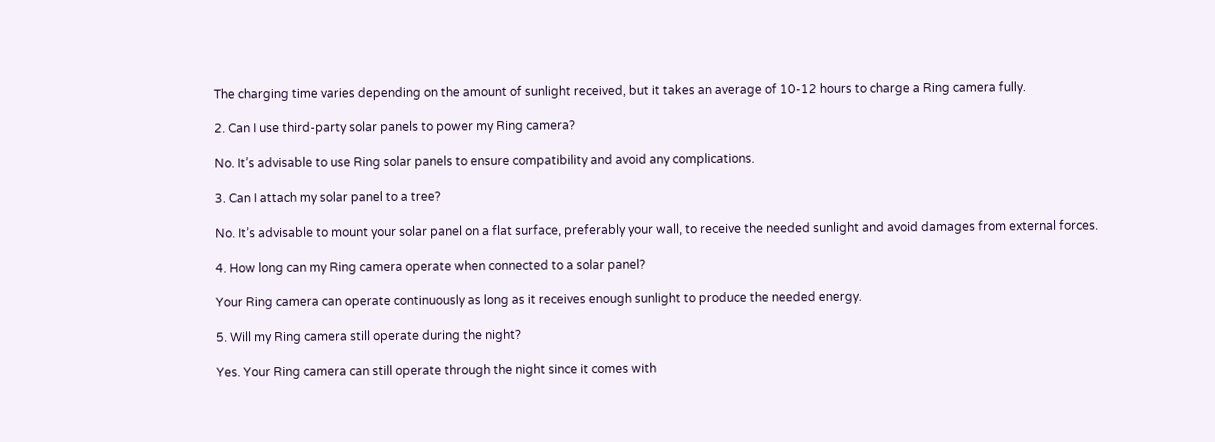The charging time varies depending on the amount of sunlight received, but it takes an average of 10-12 hours to charge a Ring camera fully.

2. Can I use third-party solar panels to power my Ring camera?

No. It’s advisable to use Ring solar panels to ensure compatibility and avoid any complications.

3. Can I attach my solar panel to a tree?

No. It’s advisable to mount your solar panel on a flat surface, preferably your wall, to receive the needed sunlight and avoid damages from external forces.

4. How long can my Ring camera operate when connected to a solar panel?

Your Ring camera can operate continuously as long as it receives enough sunlight to produce the needed energy.

5. Will my Ring camera still operate during the night?

Yes. Your Ring camera can still operate through the night since it comes with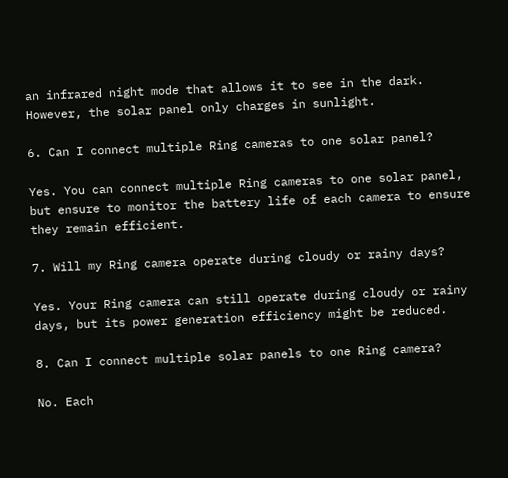an infrared night mode that allows it to see in the dark. However, the solar panel only charges in sunlight.

6. Can I connect multiple Ring cameras to one solar panel?

Yes. You can connect multiple Ring cameras to one solar panel, but ensure to monitor the battery life of each camera to ensure they remain efficient.

7. Will my Ring camera operate during cloudy or rainy days?

Yes. Your Ring camera can still operate during cloudy or rainy days, but its power generation efficiency might be reduced.

8. Can I connect multiple solar panels to one Ring camera?

No. Each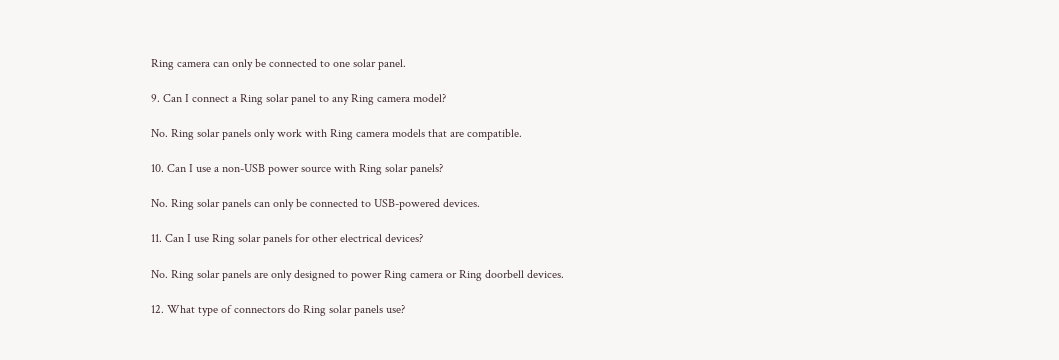Ring camera can only be connected to one solar panel.

9. Can I connect a Ring solar panel to any Ring camera model?

No. Ring solar panels only work with Ring camera models that are compatible.

10. Can I use a non-USB power source with Ring solar panels?

No. Ring solar panels can only be connected to USB-powered devices.

11. Can I use Ring solar panels for other electrical devices?

No. Ring solar panels are only designed to power Ring camera or Ring doorbell devices.

12. What type of connectors do Ring solar panels use?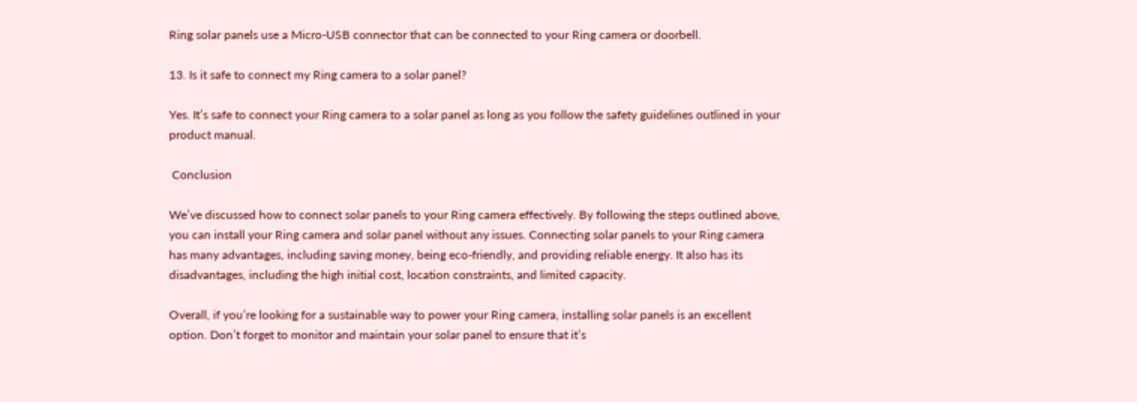Ring solar panels use a Micro-USB connector that can be connected to your Ring camera or doorbell.

13. Is it safe to connect my Ring camera to a solar panel?

Yes. It’s safe to connect your Ring camera to a solar panel as long as you follow the safety guidelines outlined in your product manual.

 Conclusion

We’ve discussed how to connect solar panels to your Ring camera effectively. By following the steps outlined above, you can install your Ring camera and solar panel without any issues. Connecting solar panels to your Ring camera has many advantages, including saving money, being eco-friendly, and providing reliable energy. It also has its disadvantages, including the high initial cost, location constraints, and limited capacity.

Overall, if you’re looking for a sustainable way to power your Ring camera, installing solar panels is an excellent option. Don’t forget to monitor and maintain your solar panel to ensure that it’s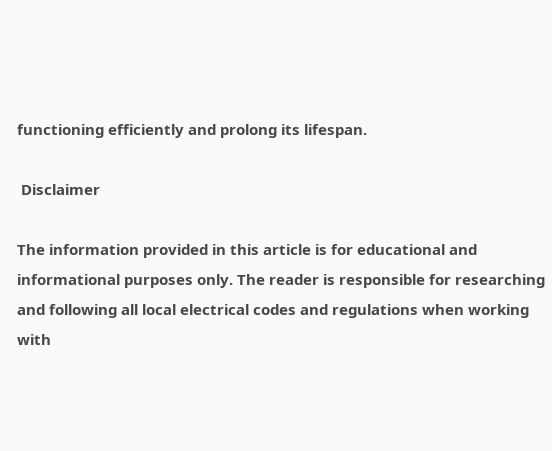functioning efficiently and prolong its lifespan.

 Disclaimer

The information provided in this article is for educational and informational purposes only. The reader is responsible for researching and following all local electrical codes and regulations when working with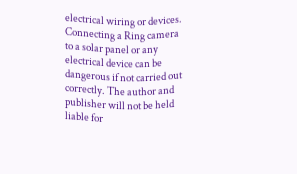electrical wiring or devices. Connecting a Ring camera to a solar panel or any electrical device can be dangerous if not carried out correctly. The author and publisher will not be held liable for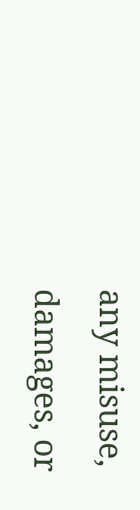any misuse, damages, or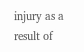injury as a result of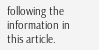following the information in this article.